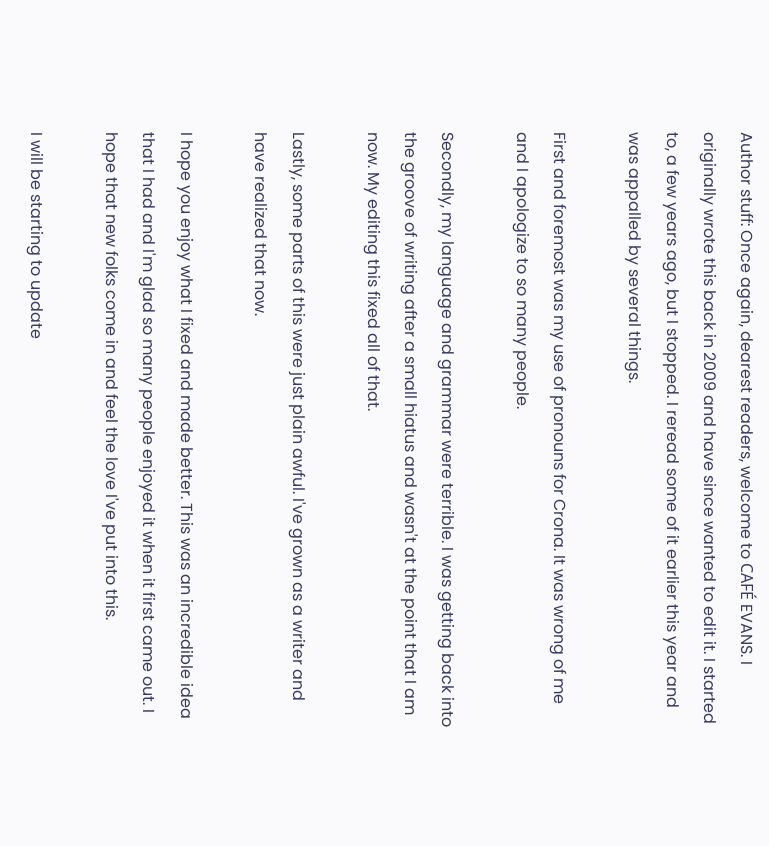Author stuff: Once again, dearest readers, welcome to CAFÉ EVANS. I originally wrote this back in 2009 and have since wanted to edit it. I started to, a few years ago, but I stopped. I reread some of it earlier this year and was appalled by several things.

First and foremost was my use of pronouns for Crona. It was wrong of me and I apologize to so many people.

Secondly, my language and grammar were terrible. I was getting back into the groove of writing after a small hiatus and wasn't at the point that I am now. My editing this fixed all of that.

Lastly, some parts of this were just plain awful. I've grown as a writer and have realized that now.

I hope you enjoy what I fixed and made better. This was an incredible idea that I had and I'm glad so many people enjoyed it when it first came out. I hope that new folks come in and feel the love I've put into this.

I will be starting to update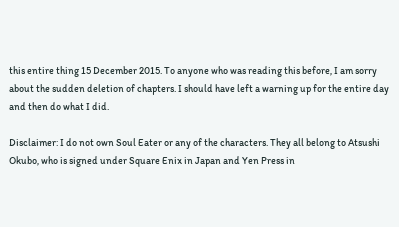this entire thing 15 December 2015. To anyone who was reading this before, I am sorry about the sudden deletion of chapters. I should have left a warning up for the entire day and then do what I did.

Disclaimer: I do not own Soul Eater or any of the characters. They all belong to Atsushi Okubo, who is signed under Square Enix in Japan and Yen Press in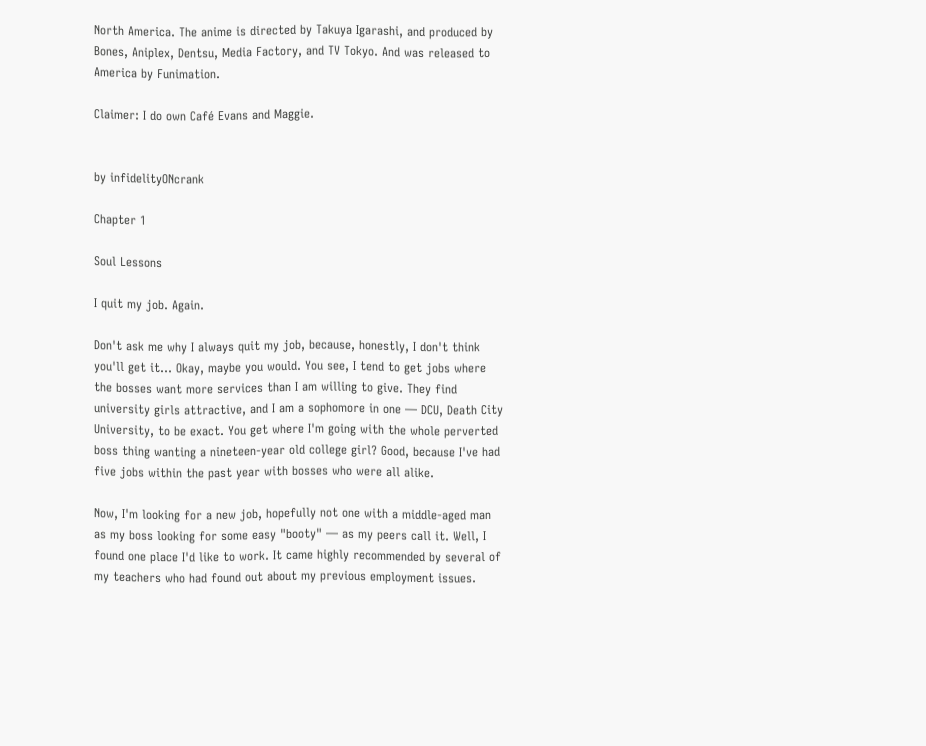North America. The anime is directed by Takuya Igarashi, and produced by Bones, Aniplex, Dentsu, Media Factory, and TV Tokyo. And was released to America by Funimation.

Claimer: I do own Café Evans and Maggie.


by infidelityONcrank

Chapter 1

Soul Lessons

I quit my job. Again.

Don't ask me why I always quit my job, because, honestly, I don't think you'll get it... Okay, maybe you would. You see, I tend to get jobs where the bosses want more services than I am willing to give. They find university girls attractive, and I am a sophomore in one — DCU, Death City University, to be exact. You get where I'm going with the whole perverted boss thing wanting a nineteen-year old college girl? Good, because I've had five jobs within the past year with bosses who were all alike.

Now, I'm looking for a new job, hopefully not one with a middle-aged man as my boss looking for some easy "booty" — as my peers call it. Well, I found one place I'd like to work. It came highly recommended by several of my teachers who had found out about my previous employment issues.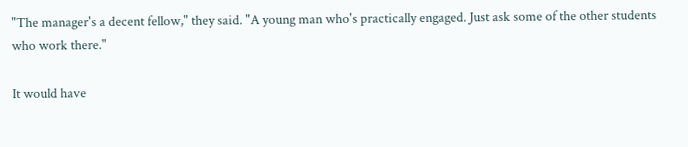"The manager's a decent fellow," they said. "A young man who's practically engaged. Just ask some of the other students who work there."

It would have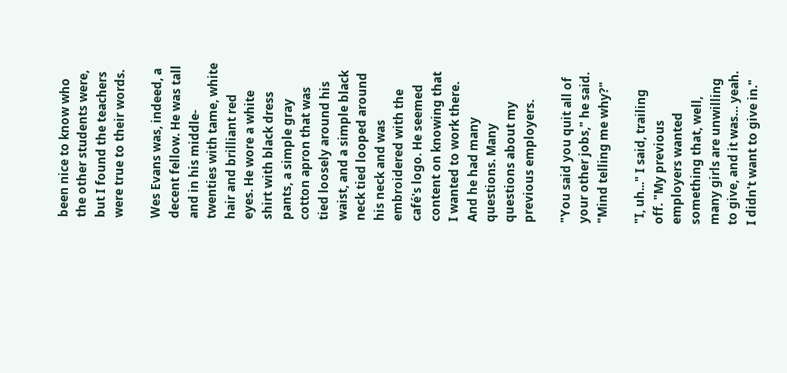been nice to know who the other students were, but I found the teachers were true to their words.

Wes Evans was, indeed, a decent fellow. He was tall and in his middle-twenties with tame, white hair and brilliant red eyes. He wore a white shirt with black dress pants, a simple gray cotton apron that was tied loosely around his waist, and a simple black neck tied looped around his neck and was embroidered with the café's logo. He seemed content on knowing that I wanted to work there. And he had many questions. Many questions about my previous employers.

"You said you quit all of your other jobs," he said. "Mind telling me why?"

"I, uh..." I said, trailing off. "My previous employers wanted something that, well, many girls are unwilling to give, and it was… yeah. I didn't want to give in."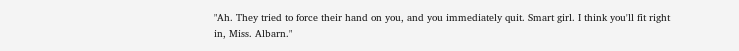"Ah. They tried to force their hand on you, and you immediately quit. Smart girl. I think you'll fit right in, Miss. Albarn."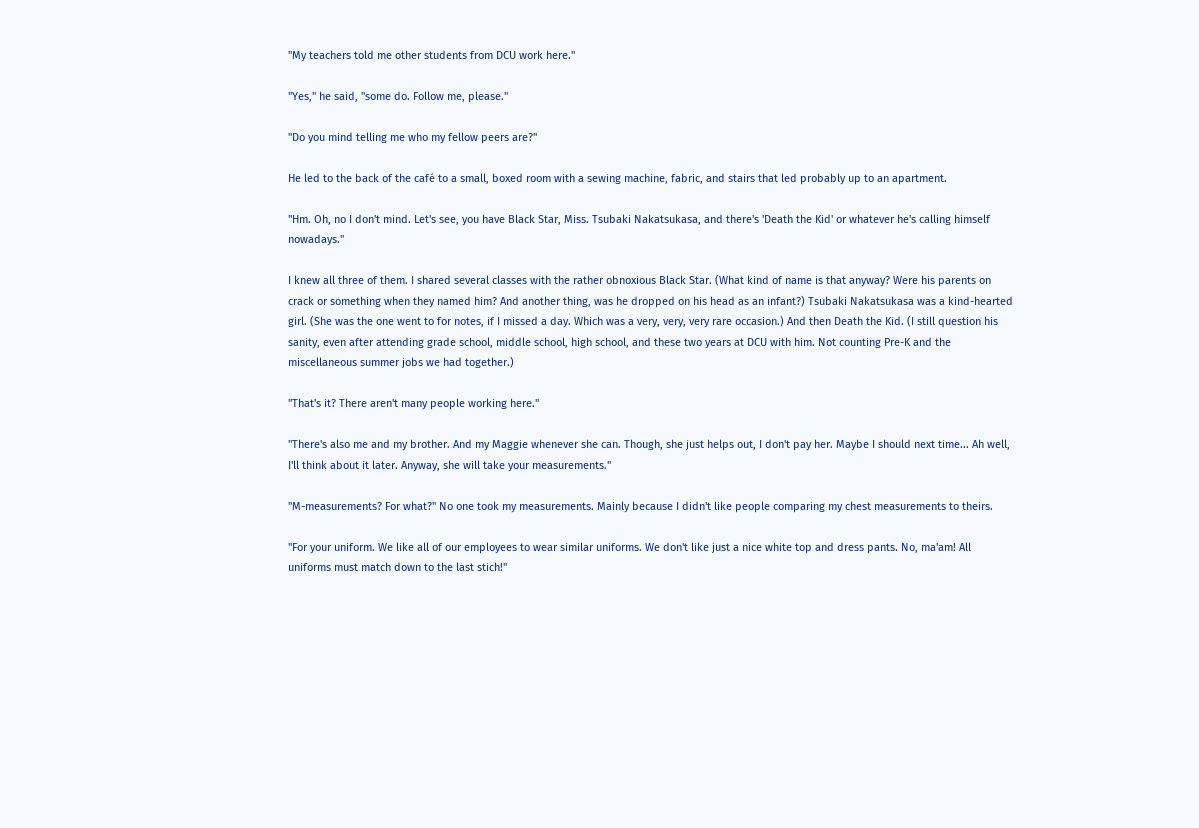"My teachers told me other students from DCU work here."

"Yes," he said, "some do. Follow me, please."

"Do you mind telling me who my fellow peers are?"

He led to the back of the café to a small, boxed room with a sewing machine, fabric, and stairs that led probably up to an apartment.

"Hm. Oh, no I don't mind. Let's see, you have Black Star, Miss. Tsubaki Nakatsukasa, and there's 'Death the Kid' or whatever he's calling himself nowadays."

I knew all three of them. I shared several classes with the rather obnoxious Black Star. (What kind of name is that anyway? Were his parents on crack or something when they named him? And another thing, was he dropped on his head as an infant?) Tsubaki Nakatsukasa was a kind-hearted girl. (She was the one went to for notes, if I missed a day. Which was a very, very, very rare occasion.) And then Death the Kid. (I still question his sanity, even after attending grade school, middle school, high school, and these two years at DCU with him. Not counting Pre-K and the miscellaneous summer jobs we had together.)

"That's it? There aren't many people working here."

"There's also me and my brother. And my Maggie whenever she can. Though, she just helps out, I don't pay her. Maybe I should next time... Ah well, I'll think about it later. Anyway, she will take your measurements."

"M-measurements? For what?" No one took my measurements. Mainly because I didn't like people comparing my chest measurements to theirs.

"For your uniform. We like all of our employees to wear similar uniforms. We don't like just a nice white top and dress pants. No, ma'am! All uniforms must match down to the last stich!"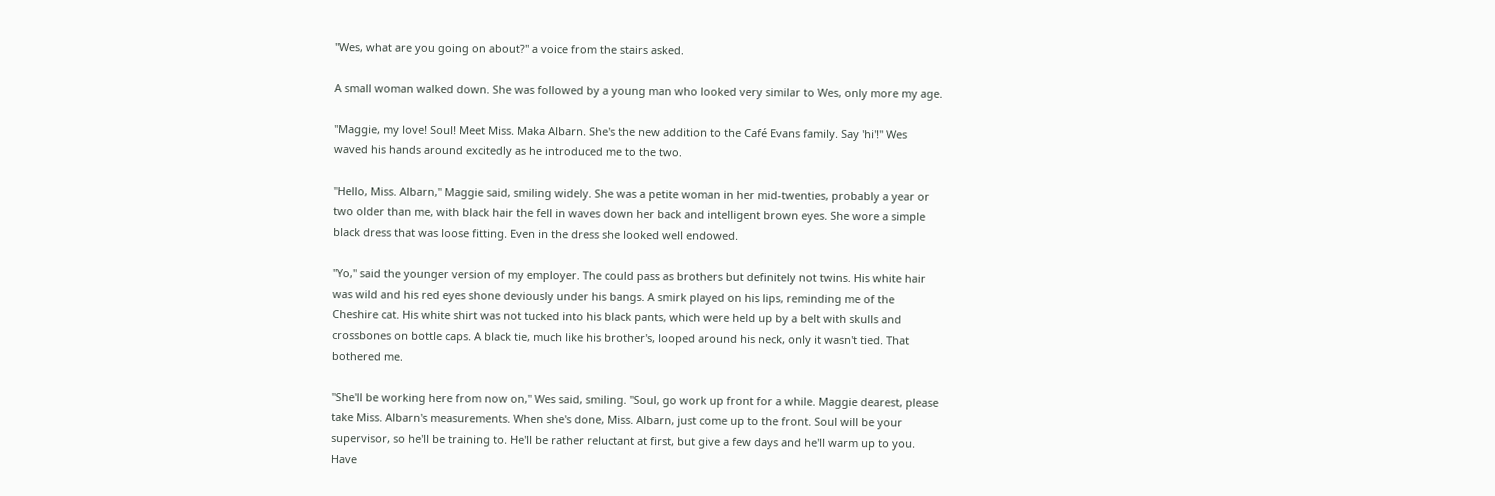"Wes, what are you going on about?" a voice from the stairs asked.

A small woman walked down. She was followed by a young man who looked very similar to Wes, only more my age.

"Maggie, my love! Soul! Meet Miss. Maka Albarn. She's the new addition to the Café Evans family. Say 'hi'!" Wes waved his hands around excitedly as he introduced me to the two.

"Hello, Miss. Albarn," Maggie said, smiling widely. She was a petite woman in her mid-twenties, probably a year or two older than me, with black hair the fell in waves down her back and intelligent brown eyes. She wore a simple black dress that was loose fitting. Even in the dress she looked well endowed.

"Yo," said the younger version of my employer. The could pass as brothers but definitely not twins. His white hair was wild and his red eyes shone deviously under his bangs. A smirk played on his lips, reminding me of the Cheshire cat. His white shirt was not tucked into his black pants, which were held up by a belt with skulls and crossbones on bottle caps. A black tie, much like his brother's, looped around his neck, only it wasn't tied. That bothered me.

"She'll be working here from now on," Wes said, smiling. "Soul, go work up front for a while. Maggie dearest, please take Miss. Albarn's measurements. When she's done, Miss. Albarn, just come up to the front. Soul will be your supervisor, so he'll be training to. He'll be rather reluctant at first, but give a few days and he'll warm up to you. Have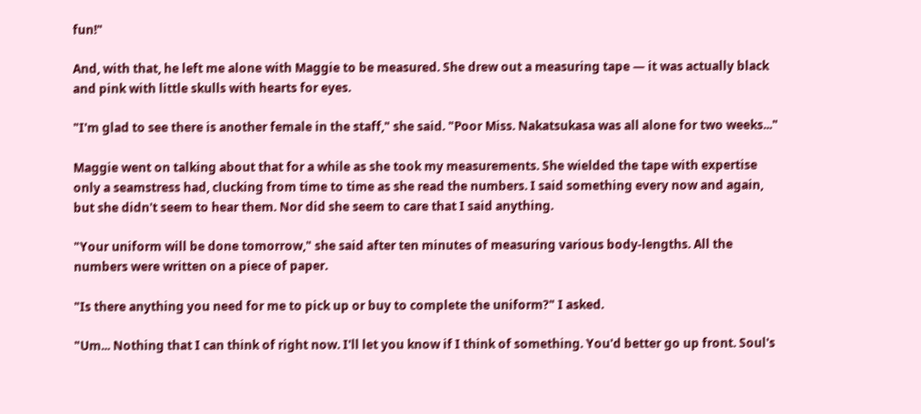fun!"

And, with that, he left me alone with Maggie to be measured. She drew out a measuring tape — it was actually black and pink with little skulls with hearts for eyes.

"I'm glad to see there is another female in the staff," she said. "Poor Miss. Nakatsukasa was all alone for two weeks..."

Maggie went on talking about that for a while as she took my measurements. She wielded the tape with expertise only a seamstress had, clucking from time to time as she read the numbers. I said something every now and again, but she didn't seem to hear them. Nor did she seem to care that I said anything.

"Your uniform will be done tomorrow," she said after ten minutes of measuring various body-lengths. All the numbers were written on a piece of paper.

"Is there anything you need for me to pick up or buy to complete the uniform?" I asked.

"Um... Nothing that I can think of right now. I'll let you know if I think of something. You'd better go up front. Soul's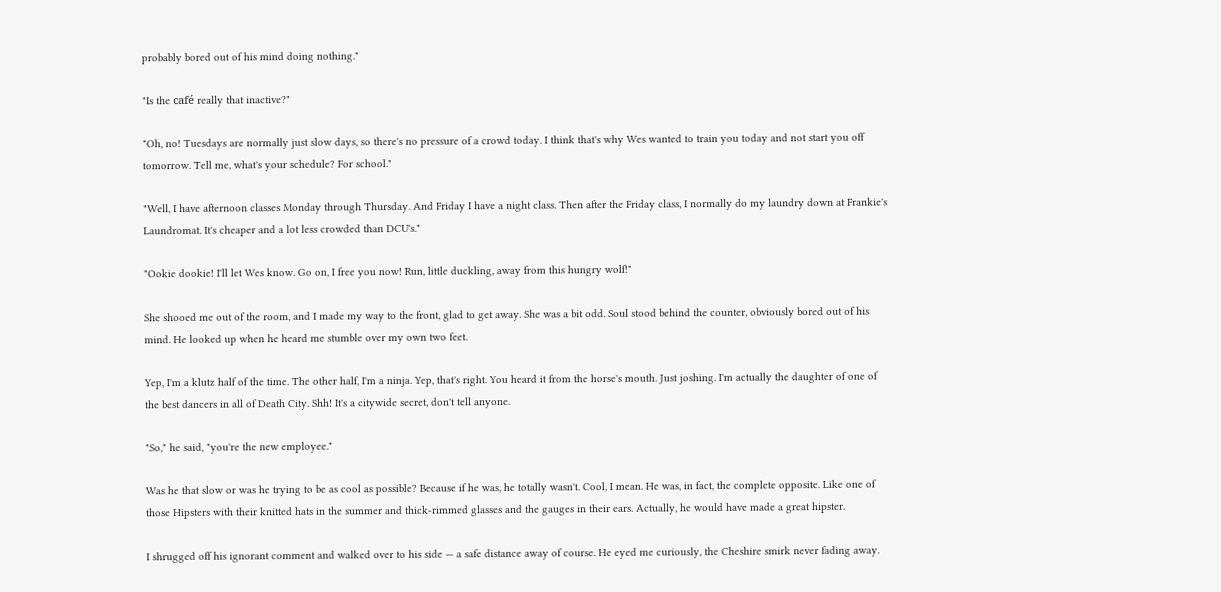probably bored out of his mind doing nothing."

"Is the café really that inactive?"

"Oh, no! Tuesdays are normally just slow days, so there's no pressure of a crowd today. I think that's why Wes wanted to train you today and not start you off tomorrow. Tell me, what's your schedule? For school."

"Well, I have afternoon classes Monday through Thursday. And Friday I have a night class. Then after the Friday class, I normally do my laundry down at Frankie's Laundromat. It's cheaper and a lot less crowded than DCU's."

"Ookie dookie! I'll let Wes know. Go on, I free you now! Run, little duckling, away from this hungry wolf!"

She shooed me out of the room, and I made my way to the front, glad to get away. She was a bit odd. Soul stood behind the counter, obviously bored out of his mind. He looked up when he heard me stumble over my own two feet.

Yep, I'm a klutz half of the time. The other half, I'm a ninja. Yep, that's right. You heard it from the horse's mouth. Just joshing. I'm actually the daughter of one of the best dancers in all of Death City. Shh! It's a citywide secret, don't tell anyone.

"So," he said, "you're the new employee."

Was he that slow or was he trying to be as cool as possible? Because if he was, he totally wasn't. Cool, I mean. He was, in fact, the complete opposite. Like one of those Hipsters with their knitted hats in the summer and thick-rimmed glasses and the gauges in their ears. Actually, he would have made a great hipster.

I shrugged off his ignorant comment and walked over to his side — a safe distance away of course. He eyed me curiously, the Cheshire smirk never fading away.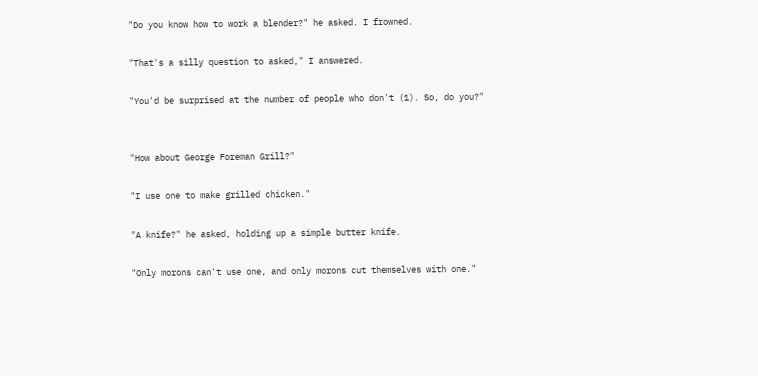"Do you know how to work a blender?" he asked. I frowned.

"That's a silly question to asked," I answered.

"You'd be surprised at the number of people who don't (1). So, do you?"


"How about George Foreman Grill?"

"I use one to make grilled chicken."

"A knife?" he asked, holding up a simple butter knife.

"Only morons can't use one, and only morons cut themselves with one."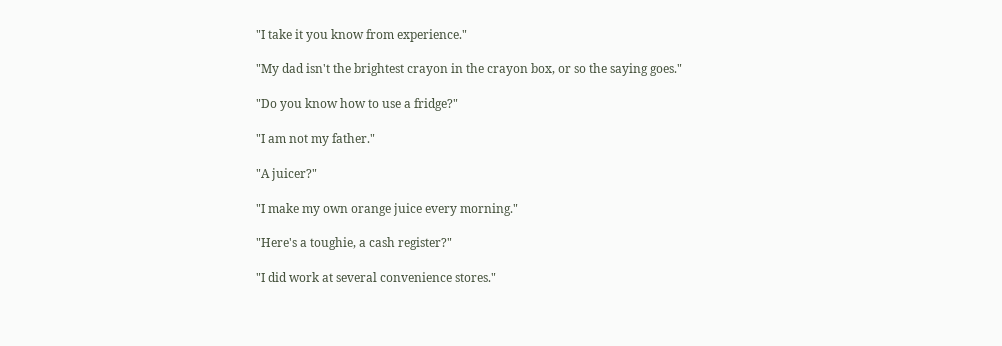"I take it you know from experience."

"My dad isn't the brightest crayon in the crayon box, or so the saying goes."

"Do you know how to use a fridge?"

"I am not my father."

"A juicer?"

"I make my own orange juice every morning."

"Here's a toughie, a cash register?"

"I did work at several convenience stores."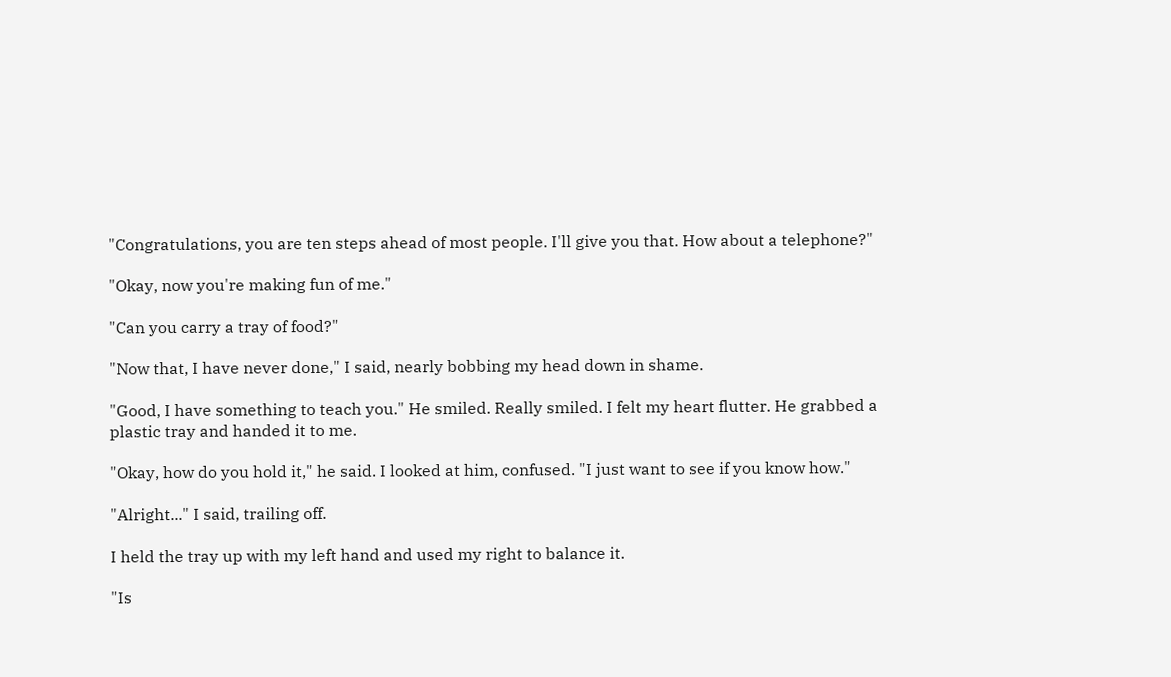"Congratulations, you are ten steps ahead of most people. I'll give you that. How about a telephone?"

"Okay, now you're making fun of me."

"Can you carry a tray of food?"

"Now that, I have never done," I said, nearly bobbing my head down in shame.

"Good, I have something to teach you." He smiled. Really smiled. I felt my heart flutter. He grabbed a plastic tray and handed it to me.

"Okay, how do you hold it," he said. I looked at him, confused. "I just want to see if you know how."

"Alright..." I said, trailing off.

I held the tray up with my left hand and used my right to balance it.

"Is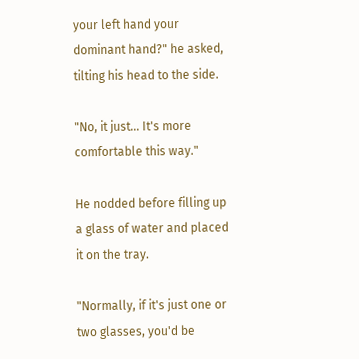your left hand your dominant hand?" he asked, tilting his head to the side.

"No, it just... It's more comfortable this way."

He nodded before filling up a glass of water and placed it on the tray.

"Normally, if it's just one or two glasses, you'd be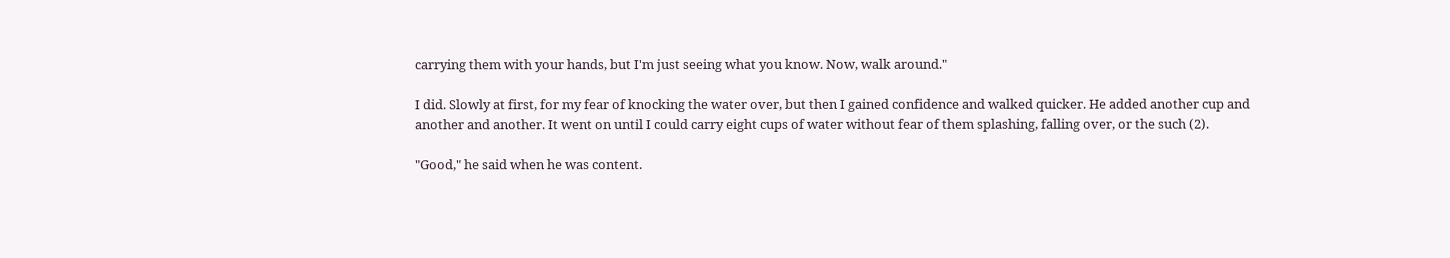carrying them with your hands, but I'm just seeing what you know. Now, walk around."

I did. Slowly at first, for my fear of knocking the water over, but then I gained confidence and walked quicker. He added another cup and another and another. It went on until I could carry eight cups of water without fear of them splashing, falling over, or the such (2).

"Good," he said when he was content.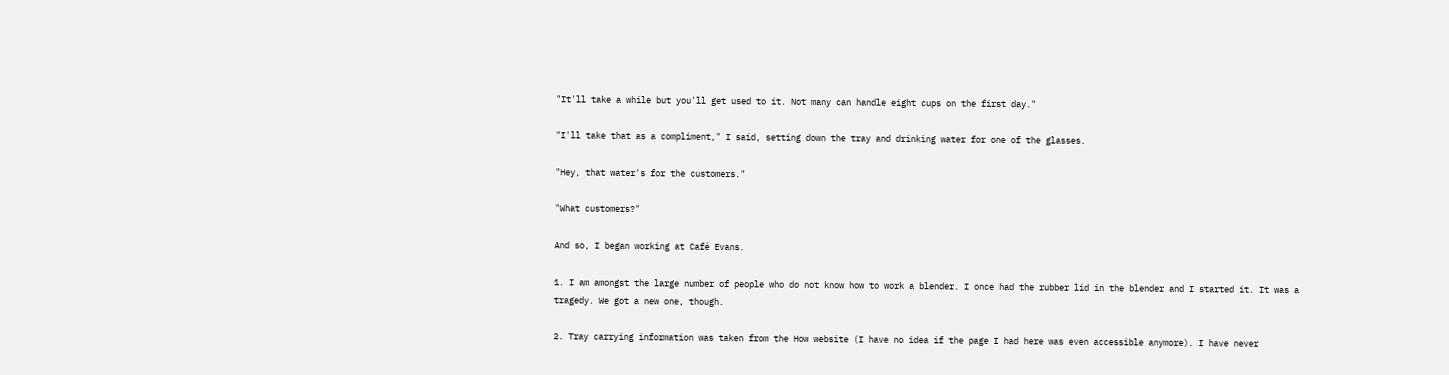"It'll take a while but you'll get used to it. Not many can handle eight cups on the first day."

"I'll take that as a compliment," I said, setting down the tray and drinking water for one of the glasses.

"Hey, that water's for the customers."

"What customers?"

And so, I began working at Café Evans.

1. I am amongst the large number of people who do not know how to work a blender. I once had the rubber lid in the blender and I started it. It was a tragedy. We got a new one, though.

2. Tray carrying information was taken from the How website (I have no idea if the page I had here was even accessible anymore). I have never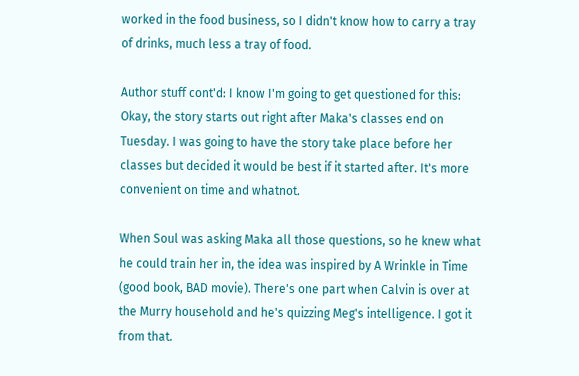worked in the food business, so I didn't know how to carry a tray of drinks, much less a tray of food.

Author stuff cont'd: I know I'm going to get questioned for this: Okay, the story starts out right after Maka's classes end on Tuesday. I was going to have the story take place before her classes but decided it would be best if it started after. It's more convenient on time and whatnot.

When Soul was asking Maka all those questions, so he knew what he could train her in, the idea was inspired by A Wrinkle in Time (good book, BAD movie). There's one part when Calvin is over at the Murry household and he's quizzing Meg's intelligence. I got it from that.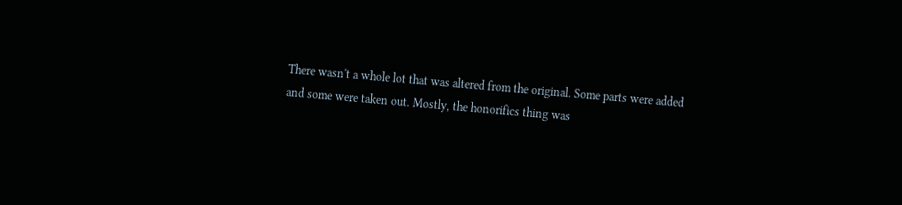There wasn't a whole lot that was altered from the original. Some parts were added and some were taken out. Mostly, the honorifics thing was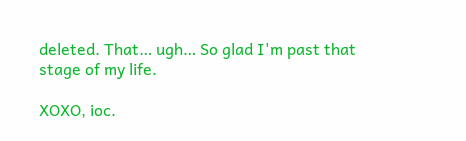deleted. That… ugh… So glad I'm past that stage of my life.

XOXO, ioc.